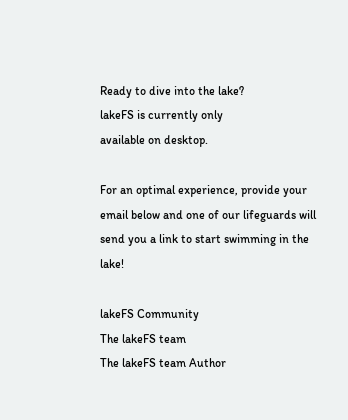Ready to dive into the lake?
lakeFS is currently only
available on desktop.

For an optimal experience, provide your email below and one of our lifeguards will send you a link to start swimming in the lake!

lakeFS Community
The lakeFS team
The lakeFS team Author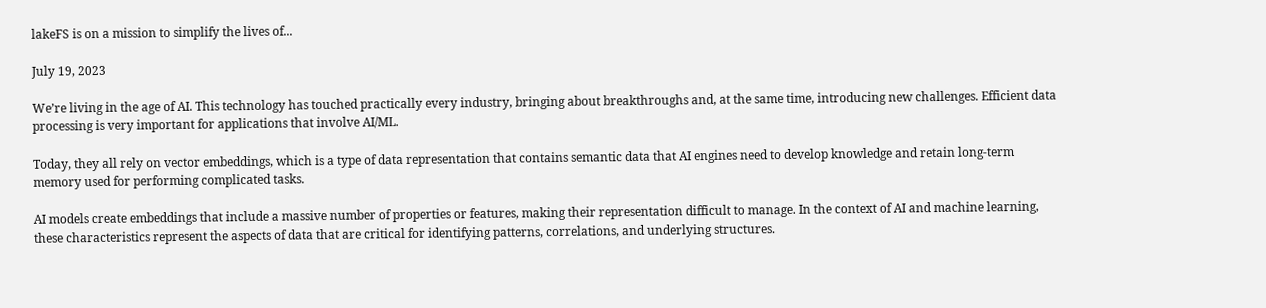lakeFS is on a mission to simplify the lives of...

July 19, 2023

We’re living in the age of AI. This technology has touched practically every industry, bringing about breakthroughs and, at the same time, introducing new challenges. Efficient data processing is very important for applications that involve AI/ML.

Today, they all rely on vector embeddings, which is a type of data representation that contains semantic data that AI engines need to develop knowledge and retain long-term memory used for performing complicated tasks.

AI models create embeddings that include a massive number of properties or features, making their representation difficult to manage. In the context of AI and machine learning, these characteristics represent the aspects of data that are critical for identifying patterns, correlations, and underlying structures.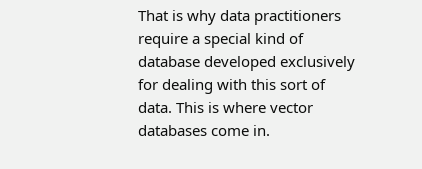That is why data practitioners require a special kind of database developed exclusively for dealing with this sort of data. This is where vector databases come in.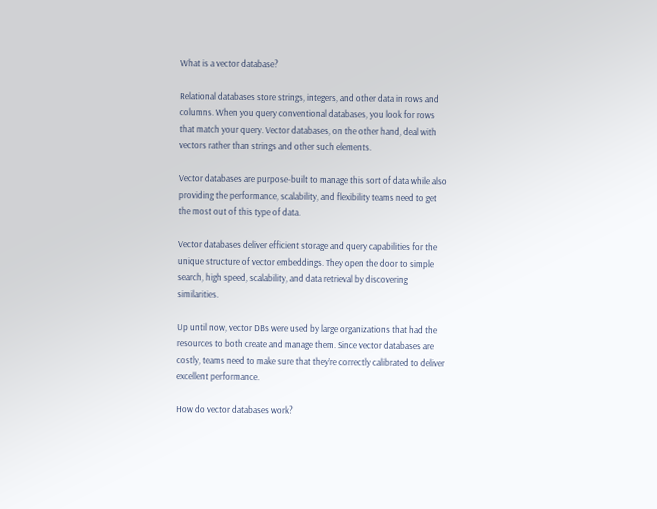What is a vector database?

Relational databases store strings, integers, and other data in rows and columns. When you query conventional databases, you look for rows that match your query. Vector databases, on the other hand, deal with vectors rather than strings and other such elements.

Vector databases are purpose-built to manage this sort of data while also providing the performance, scalability, and flexibility teams need to get the most out of this type of data.

Vector databases deliver efficient storage and query capabilities for the unique structure of vector embeddings. They open the door to simple search, high speed, scalability, and data retrieval by discovering similarities.

Up until now, vector DBs were used by large organizations that had the resources to both create and manage them. Since vector databases are costly, teams need to make sure that they’re correctly calibrated to deliver excellent performance.

How do vector databases work?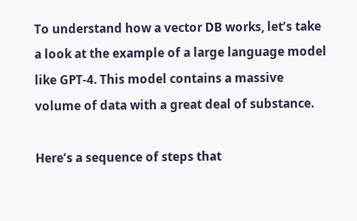To understand how a vector DB works, let’s take a look at the example of a large language model like GPT-4. This model contains a massive volume of data with a great deal of substance.

Here’s a sequence of steps that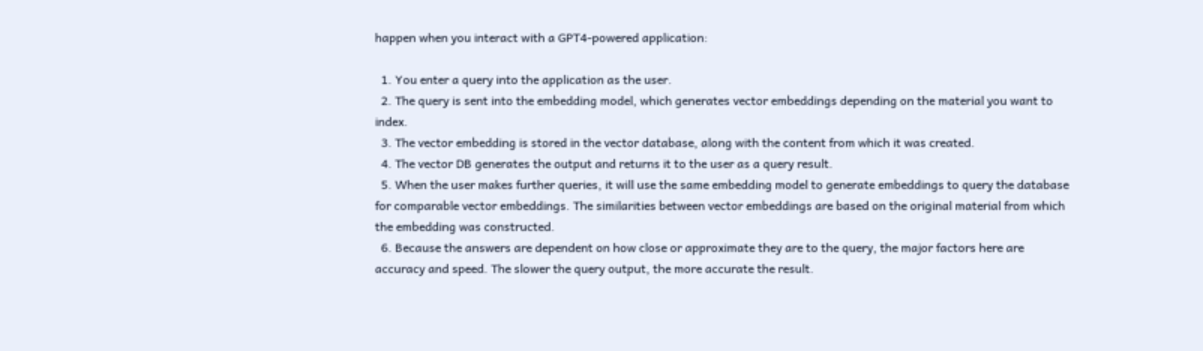happen when you interact with a GPT4-powered application:

  1. You enter a query into the application as the user.
  2. The query is sent into the embedding model, which generates vector embeddings depending on the material you want to index.
  3. The vector embedding is stored in the vector database, along with the content from which it was created.
  4. The vector DB generates the output and returns it to the user as a query result.
  5. When the user makes further queries, it will use the same embedding model to generate embeddings to query the database for comparable vector embeddings. The similarities between vector embeddings are based on the original material from which the embedding was constructed.
  6. Because the answers are dependent on how close or approximate they are to the query, the major factors here are accuracy and speed. The slower the query output, the more accurate the result.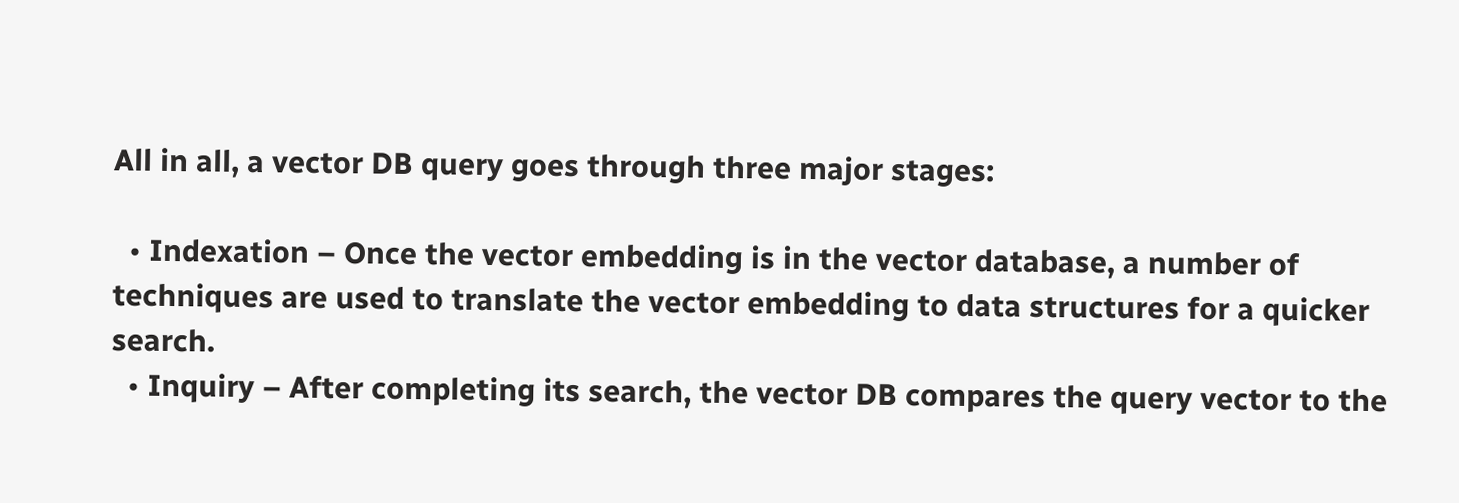All in all, a vector DB query goes through three major stages:

  • Indexation – Once the vector embedding is in the vector database, a number of techniques are used to translate the vector embedding to data structures for a quicker search.
  • Inquiry – After completing its search, the vector DB compares the query vector to the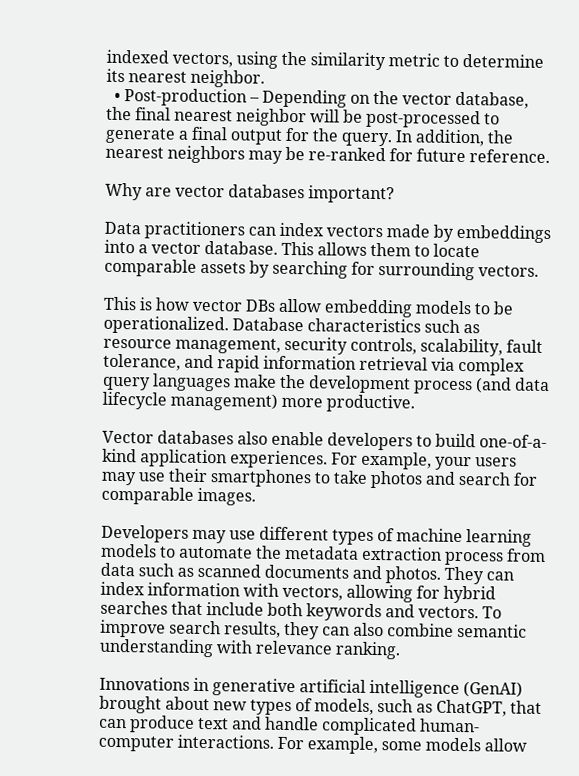indexed vectors, using the similarity metric to determine its nearest neighbor.
  • Post-production – Depending on the vector database, the final nearest neighbor will be post-processed to generate a final output for the query. In addition, the nearest neighbors may be re-ranked for future reference.

Why are vector databases important?

Data practitioners can index vectors made by embeddings into a vector database. This allows them to locate comparable assets by searching for surrounding vectors.

This is how vector DBs allow embedding models to be operationalized. Database characteristics such as resource management, security controls, scalability, fault tolerance, and rapid information retrieval via complex query languages make the development process (and data lifecycle management) more productive.

Vector databases also enable developers to build one-of-a-kind application experiences. For example, your users may use their smartphones to take photos and search for comparable images.

Developers may use different types of machine learning models to automate the metadata extraction process from data such as scanned documents and photos. They can index information with vectors, allowing for hybrid searches that include both keywords and vectors. To improve search results, they can also combine semantic understanding with relevance ranking.

Innovations in generative artificial intelligence (GenAI) brought about new types of models, such as ChatGPT, that can produce text and handle complicated human-computer interactions. For example, some models allow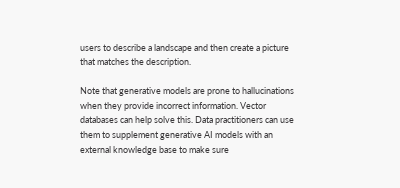users to describe a landscape and then create a picture that matches the description.

Note that generative models are prone to hallucinations when they provide incorrect information. Vector databases can help solve this. Data practitioners can use them to supplement generative AI models with an external knowledge base to make sure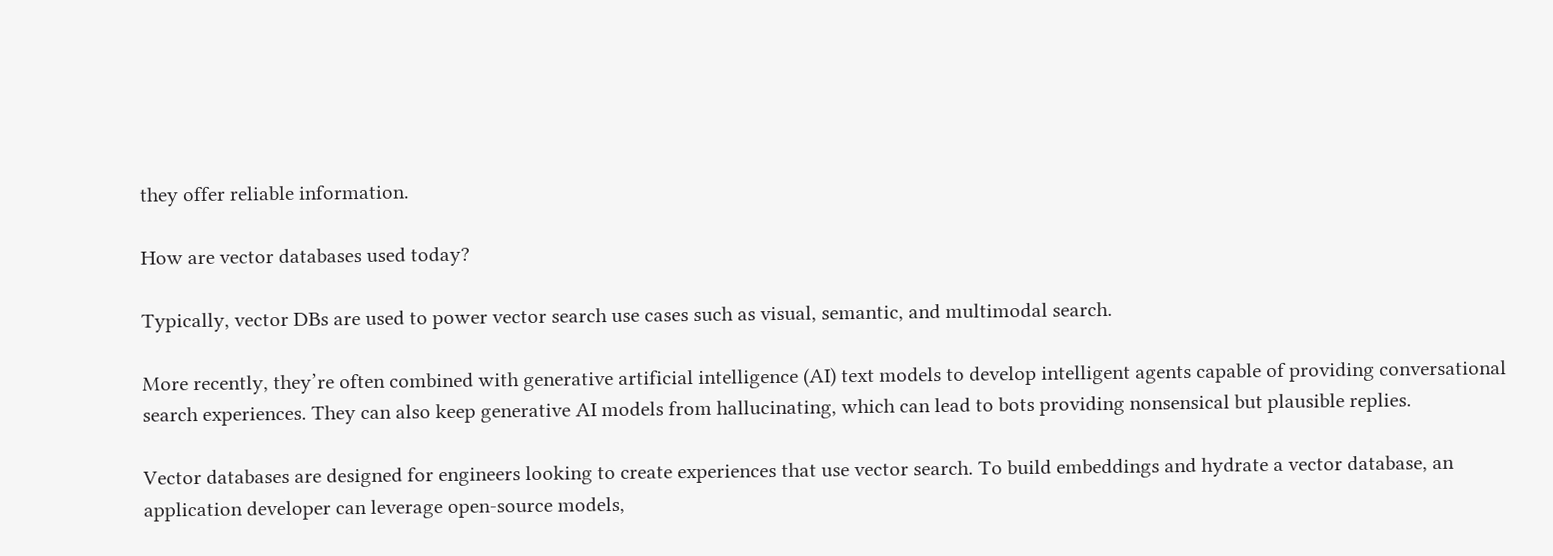they offer reliable information.

How are vector databases used today?

Typically, vector DBs are used to power vector search use cases such as visual, semantic, and multimodal search.

More recently, they’re often combined with generative artificial intelligence (AI) text models to develop intelligent agents capable of providing conversational search experiences. They can also keep generative AI models from hallucinating, which can lead to bots providing nonsensical but plausible replies.

Vector databases are designed for engineers looking to create experiences that use vector search. To build embeddings and hydrate a vector database, an application developer can leverage open-source models,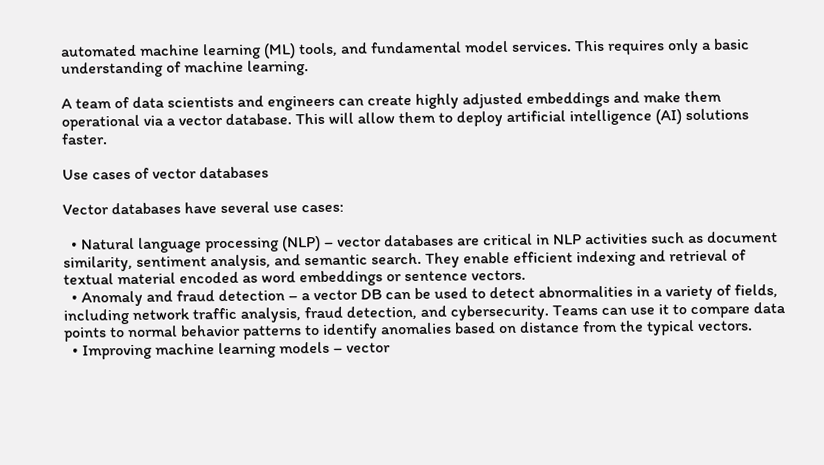automated machine learning (ML) tools, and fundamental model services. This requires only a basic understanding of machine learning.

A team of data scientists and engineers can create highly adjusted embeddings and make them operational via a vector database. This will allow them to deploy artificial intelligence (AI) solutions faster.

Use cases of vector databases

Vector databases have several use cases:

  • Natural language processing (NLP) – vector databases are critical in NLP activities such as document similarity, sentiment analysis, and semantic search. They enable efficient indexing and retrieval of textual material encoded as word embeddings or sentence vectors.
  • Anomaly and fraud detection – a vector DB can be used to detect abnormalities in a variety of fields, including network traffic analysis, fraud detection, and cybersecurity. Teams can use it to compare data points to normal behavior patterns to identify anomalies based on distance from the typical vectors.
  • Improving machine learning models – vector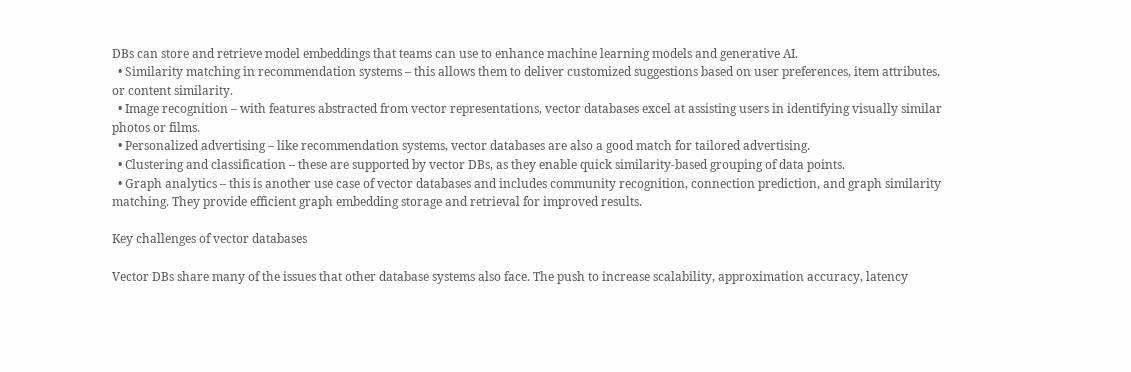DBs can store and retrieve model embeddings that teams can use to enhance machine learning models and generative AI.
  • Similarity matching in recommendation systems – this allows them to deliver customized suggestions based on user preferences, item attributes, or content similarity.
  • Image recognition – with features abstracted from vector representations, vector databases excel at assisting users in identifying visually similar photos or films.
  • Personalized advertising – like recommendation systems, vector databases are also a good match for tailored advertising.
  • Clustering and classification – these are supported by vector DBs, as they enable quick similarity-based grouping of data points.
  • Graph analytics – this is another use case of vector databases and includes community recognition, connection prediction, and graph similarity matching. They provide efficient graph embedding storage and retrieval for improved results.

Key challenges of vector databases

Vector DBs share many of the issues that other database systems also face. The push to increase scalability, approximation accuracy, latency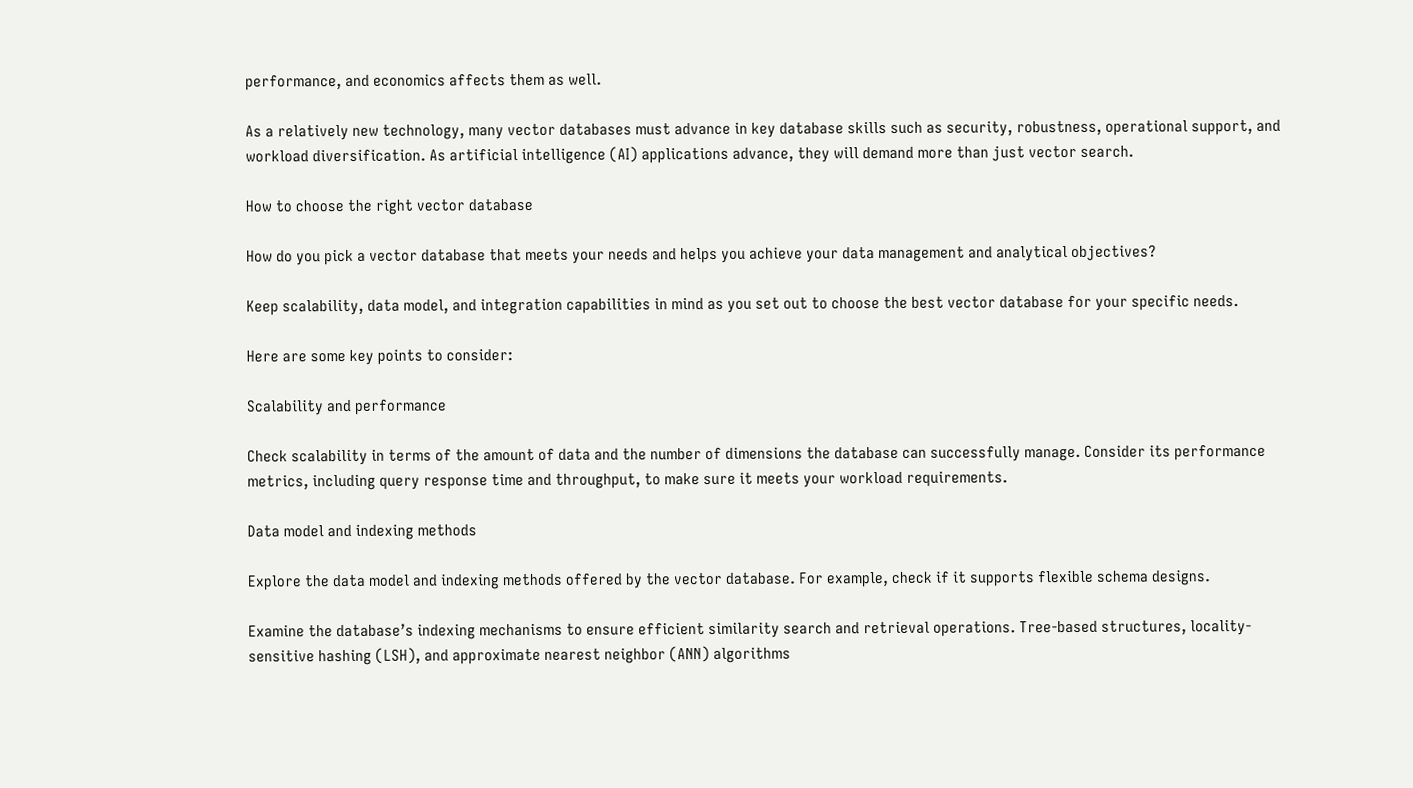performance, and economics affects them as well.

As a relatively new technology, many vector databases must advance in key database skills such as security, robustness, operational support, and workload diversification. As artificial intelligence (AI) applications advance, they will demand more than just vector search.

How to choose the right vector database

How do you pick a vector database that meets your needs and helps you achieve your data management and analytical objectives?

Keep scalability, data model, and integration capabilities in mind as you set out to choose the best vector database for your specific needs.

Here are some key points to consider:

Scalability and performance

Check scalability in terms of the amount of data and the number of dimensions the database can successfully manage. Consider its performance metrics, including query response time and throughput, to make sure it meets your workload requirements.

Data model and indexing methods

Explore the data model and indexing methods offered by the vector database. For example, check if it supports flexible schema designs.

Examine the database’s indexing mechanisms to ensure efficient similarity search and retrieval operations. Tree-based structures, locality-sensitive hashing (LSH), and approximate nearest neighbor (ANN) algorithms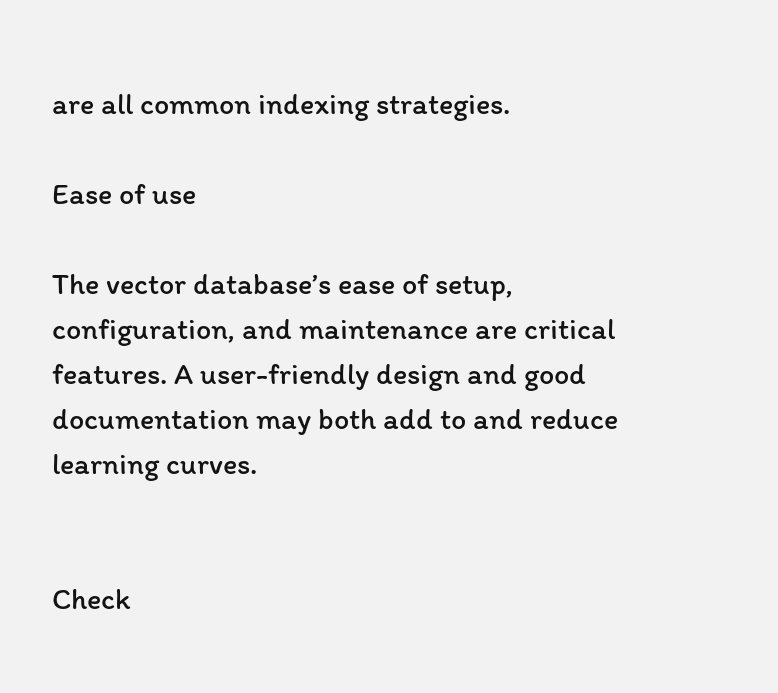are all common indexing strategies.

Ease of use

The vector database’s ease of setup, configuration, and maintenance are critical features. A user-friendly design and good documentation may both add to and reduce learning curves.


Check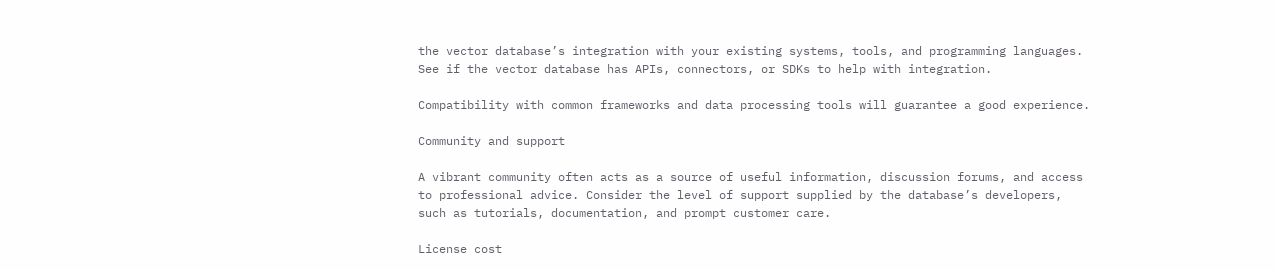the vector database’s integration with your existing systems, tools, and programming languages. See if the vector database has APIs, connectors, or SDKs to help with integration.

Compatibility with common frameworks and data processing tools will guarantee a good experience.

Community and support

A vibrant community often acts as a source of useful information, discussion forums, and access to professional advice. Consider the level of support supplied by the database’s developers, such as tutorials, documentation, and prompt customer care.

License cost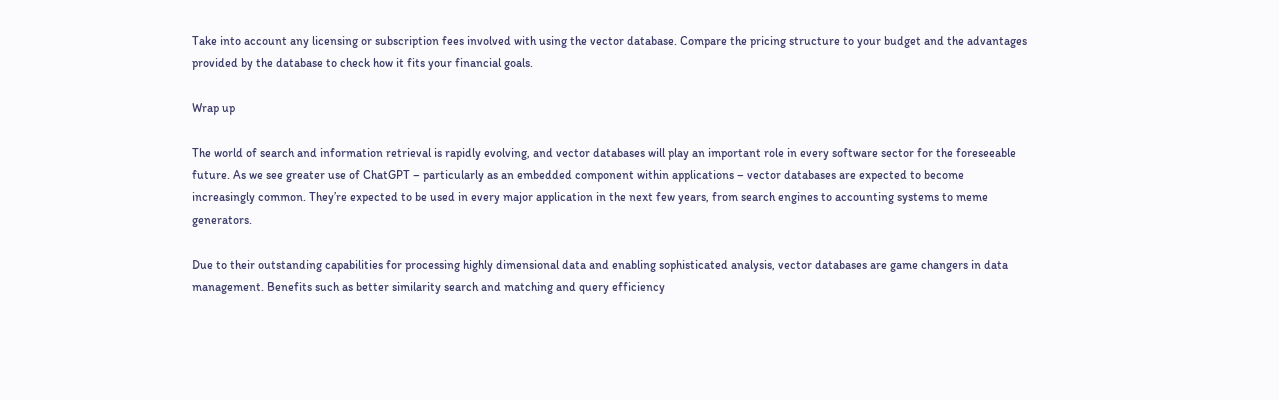Take into account any licensing or subscription fees involved with using the vector database. Compare the pricing structure to your budget and the advantages provided by the database to check how it fits your financial goals.

Wrap up

The world of search and information retrieval is rapidly evolving, and vector databases will play an important role in every software sector for the foreseeable future. As we see greater use of ChatGPT – particularly as an embedded component within applications – vector databases are expected to become increasingly common. They’re expected to be used in every major application in the next few years, from search engines to accounting systems to meme generators.

Due to their outstanding capabilities for processing highly dimensional data and enabling sophisticated analysis, vector databases are game changers in data management. Benefits such as better similarity search and matching and query efficiency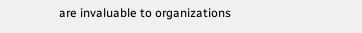are invaluable to organizations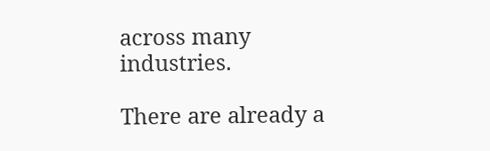across many industries.

There are already a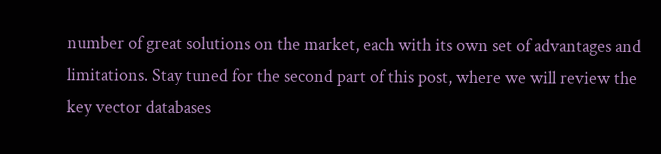number of great solutions on the market, each with its own set of advantages and limitations. Stay tuned for the second part of this post, where we will review the key vector databases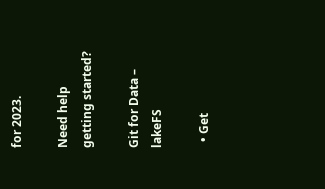for 2023.

Need help getting started?

Git for Data – lakeFS

  • Get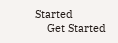Started
    Get Started